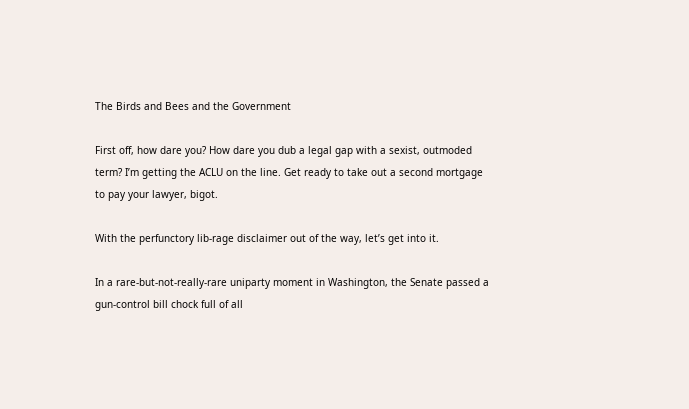The Birds and Bees and the Government

First off, how dare you? How dare you dub a legal gap with a sexist, outmoded term? I’m getting the ACLU on the line. Get ready to take out a second mortgage to pay your lawyer, bigot.

With the perfunctory lib-rage disclaimer out of the way, let’s get into it.

In a rare-but-not-really-rare uniparty moment in Washington, the Senate passed a gun-control bill chock full of all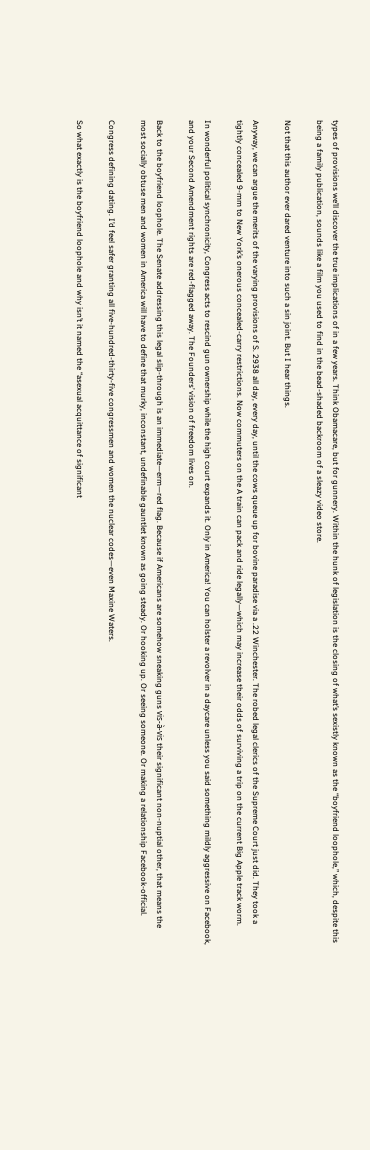types of provisions we’ll discover the true implications of in a few years. Think Obamacare, but for gunnery. Within the hunk of legislation is the closing of what’s sexistly known as the “boyfriend loophole,” which, despite this being a family publication, sounds like a film you used to find in the bead-shaded backroom of a sleazy video store.

Not that this author ever dared venture into such a sin joint. But I hear things.

Anyway, we can argue the merits of the varying provisions of S. 2938 all day, every day, until the cows queue up for bovine paradise via a .22 Winchester. The robed legal clerics of the Supreme Court just did. They took a tightly concealed 9-mm to New York’s onerous concealed-carry restrictions. Now commuters on the A train can pack and ride legally—which may increase their odds of surviving a trip on the current Big Apple track worm.

In wonderful political synchronicity, Congress acts to rescind gun ownership while the high court expands it. Only in America! You can holster a revolver in a daycare unless you said something mildly aggressive on Facebook, and your Second Amendment rights are red-flagged away. The Founders’ vision of freedom lives on.

Back to the boyfriend loophole. The Senate addressing this legal slip-through is an immediate—erm—red flag. Because if Americans are somehow sneaking guns vis-à-vis their significant non-nuptial other, that means the most socially obtuse men and women in America will have to define that murky, inconstant, undefinable gauntlet known as going steady. Or hooking up. Or seeing someone. Or making a relationship Facebook-official.

Congress defining dating. I’d feel safer granting all five-hundred-thirty-five congressmen and women the nuclear codes—even Maxine Waters.

So what exactly is the boyfriend loophole and why isn’t it named the “asexual acquittance of significant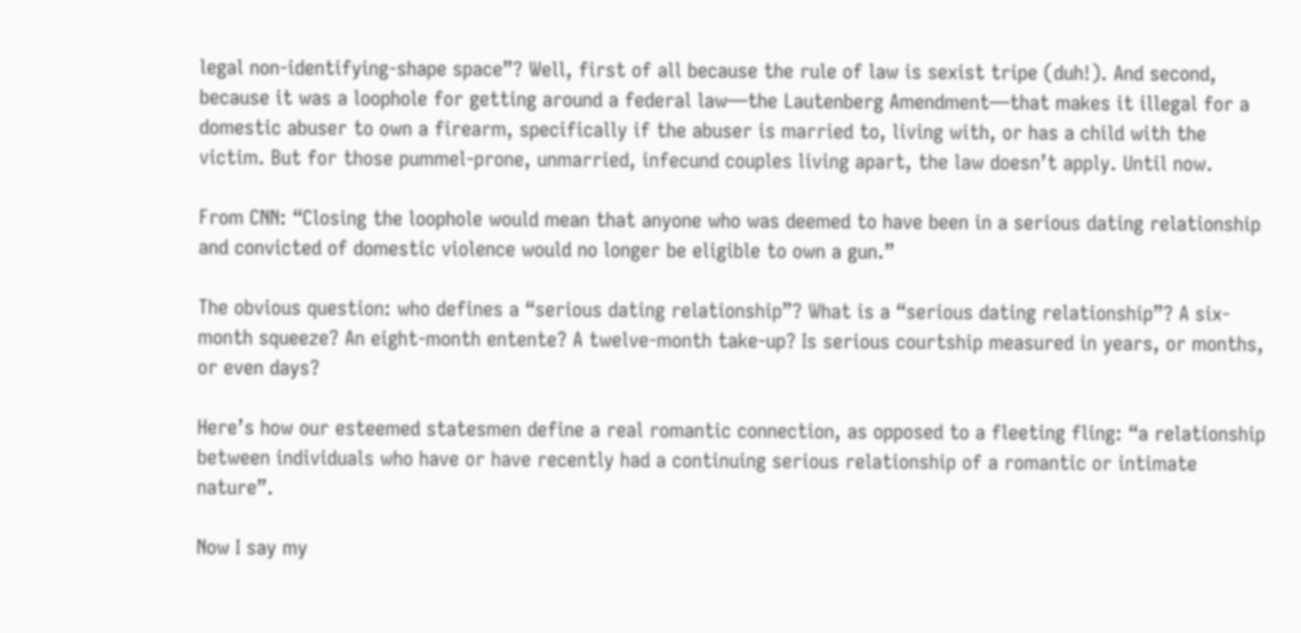legal non-identifying-shape space”? Well, first of all because the rule of law is sexist tripe (duh!). And second, because it was a loophole for getting around a federal law—the Lautenberg Amendment—that makes it illegal for a domestic abuser to own a firearm, specifically if the abuser is married to, living with, or has a child with the victim. But for those pummel-prone, unmarried, infecund couples living apart, the law doesn’t apply. Until now.

From CNN: “Closing the loophole would mean that anyone who was deemed to have been in a serious dating relationship and convicted of domestic violence would no longer be eligible to own a gun.”

The obvious question: who defines a “serious dating relationship”? What is a “serious dating relationship”? A six-month squeeze? An eight-month entente? A twelve-month take-up? Is serious courtship measured in years, or months, or even days?

Here’s how our esteemed statesmen define a real romantic connection, as opposed to a fleeting fling: “a relationship between individuals who have or have recently had a continuing serious relationship of a romantic or intimate nature”.

Now I say my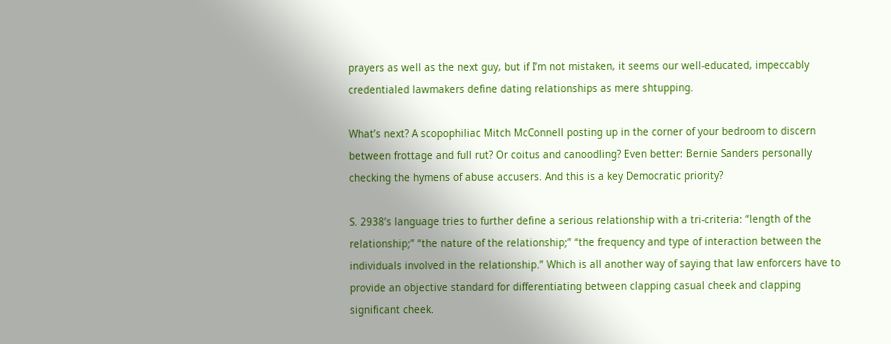prayers as well as the next guy, but if I’m not mistaken, it seems our well-educated, impeccably credentialed lawmakers define dating relationships as mere shtupping.

What’s next? A scopophiliac Mitch McConnell posting up in the corner of your bedroom to discern between frottage and full rut? Or coitus and canoodling? Even better: Bernie Sanders personally checking the hymens of abuse accusers. And this is a key Democratic priority?

S. 2938’s language tries to further define a serious relationship with a tri-criteria: “length of the relationship;” “the nature of the relationship;” “the frequency and type of interaction between the individuals involved in the relationship.” Which is all another way of saying that law enforcers have to provide an objective standard for differentiating between clapping casual cheek and clapping significant cheek.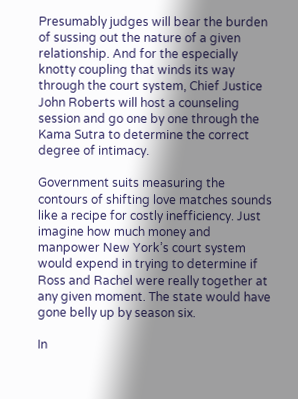Presumably judges will bear the burden of sussing out the nature of a given relationship. And for the especially knotty coupling that winds its way through the court system, Chief Justice John Roberts will host a counseling session and go one by one through the Kama Sutra to determine the correct degree of intimacy.

Government suits measuring the contours of shifting love matches sounds like a recipe for costly inefficiency. Just imagine how much money and manpower New York’s court system would expend in trying to determine if Ross and Rachel were really together at any given moment. The state would have gone belly up by season six.

In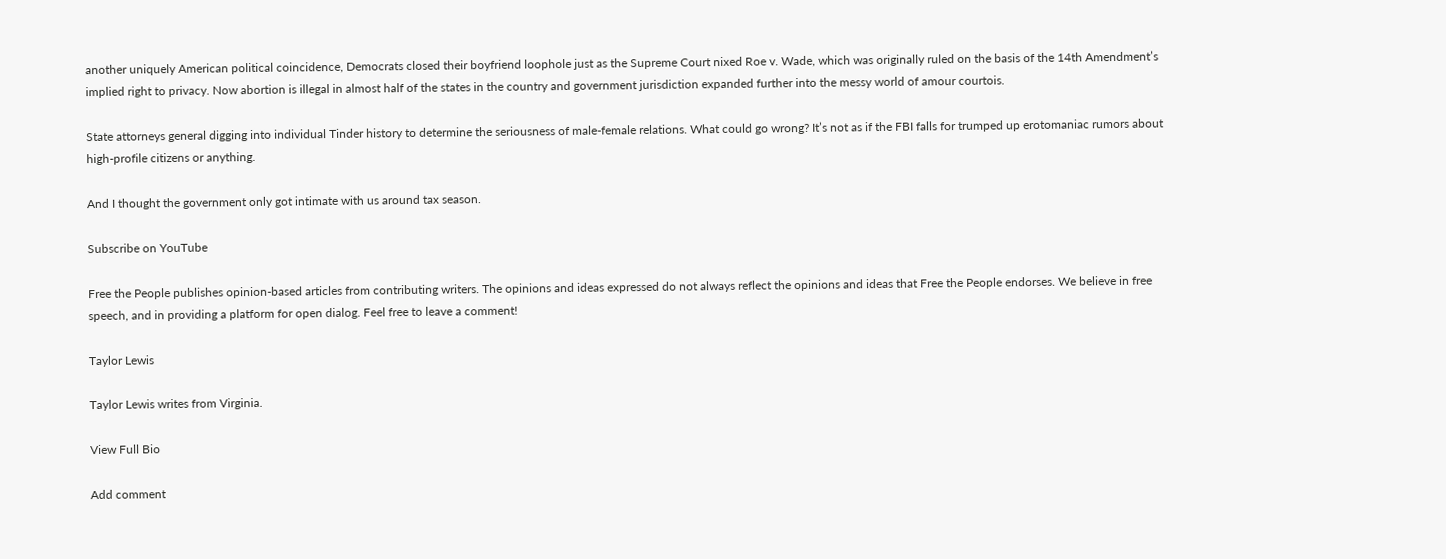another uniquely American political coincidence, Democrats closed their boyfriend loophole just as the Supreme Court nixed Roe v. Wade, which was originally ruled on the basis of the 14th Amendment’s implied right to privacy. Now abortion is illegal in almost half of the states in the country and government jurisdiction expanded further into the messy world of amour courtois.

State attorneys general digging into individual Tinder history to determine the seriousness of male-female relations. What could go wrong? It’s not as if the FBI falls for trumped up erotomaniac rumors about high-profile citizens or anything.

And I thought the government only got intimate with us around tax season.

Subscribe on YouTube

Free the People publishes opinion-based articles from contributing writers. The opinions and ideas expressed do not always reflect the opinions and ideas that Free the People endorses. We believe in free speech, and in providing a platform for open dialog. Feel free to leave a comment!

Taylor Lewis

Taylor Lewis writes from Virginia.

View Full Bio

Add comment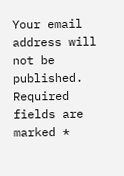Your email address will not be published. Required fields are marked *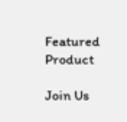Featured Product

Join Us